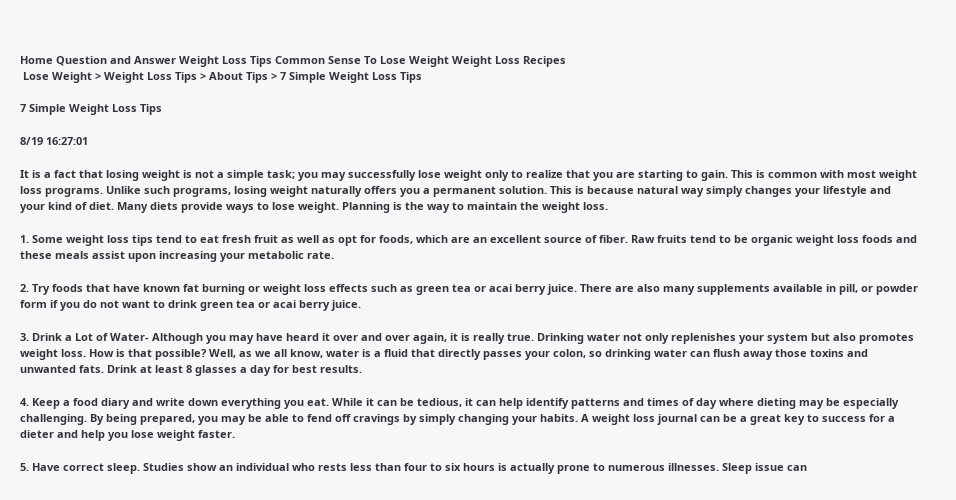Home Question and Answer Weight Loss Tips Common Sense To Lose Weight Weight Loss Recipes
 Lose Weight > Weight Loss Tips > About Tips > 7 Simple Weight Loss Tips

7 Simple Weight Loss Tips

8/19 16:27:01

It is a fact that losing weight is not a simple task; you may successfully lose weight only to realize that you are starting to gain. This is common with most weight loss programs. Unlike such programs, losing weight naturally offers you a permanent solution. This is because natural way simply changes your lifestyle and your kind of diet. Many diets provide ways to lose weight. Planning is the way to maintain the weight loss.

1. Some weight loss tips tend to eat fresh fruit as well as opt for foods, which are an excellent source of fiber. Raw fruits tend to be organic weight loss foods and these meals assist upon increasing your metabolic rate.

2. Try foods that have known fat burning or weight loss effects such as green tea or acai berry juice. There are also many supplements available in pill, or powder form if you do not want to drink green tea or acai berry juice.

3. Drink a Lot of Water- Although you may have heard it over and over again, it is really true. Drinking water not only replenishes your system but also promotes weight loss. How is that possible? Well, as we all know, water is a fluid that directly passes your colon, so drinking water can flush away those toxins and unwanted fats. Drink at least 8 glasses a day for best results.

4. Keep a food diary and write down everything you eat. While it can be tedious, it can help identify patterns and times of day where dieting may be especially challenging. By being prepared, you may be able to fend off cravings by simply changing your habits. A weight loss journal can be a great key to success for a dieter and help you lose weight faster.

5. Have correct sleep. Studies show an individual who rests less than four to six hours is actually prone to numerous illnesses. Sleep issue can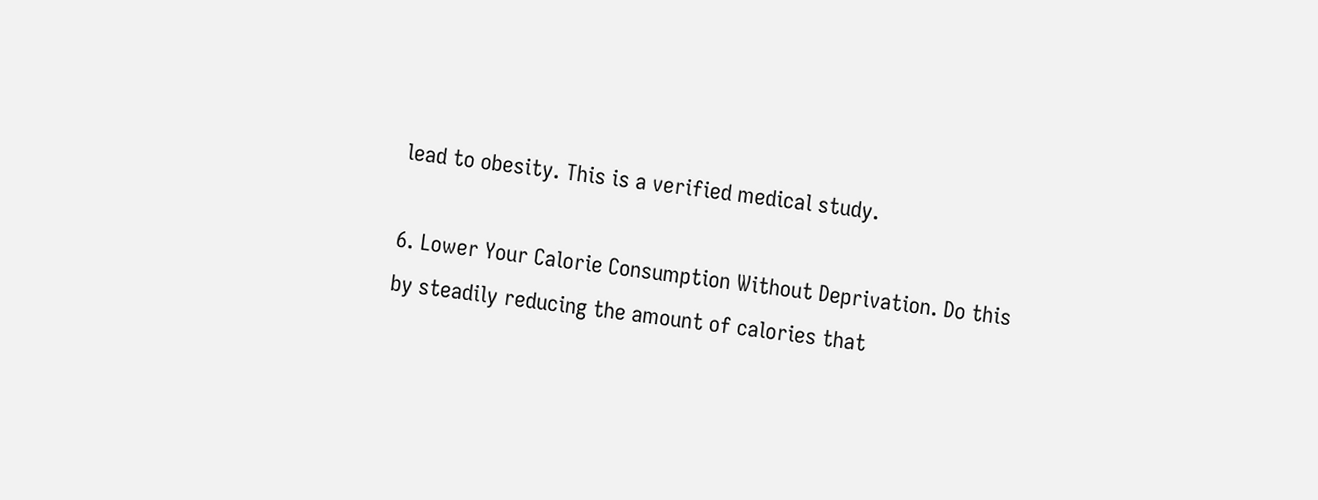lead to obesity. This is a verified medical study.

6. Lower Your Calorie Consumption Without Deprivation. Do this by steadily reducing the amount of calories that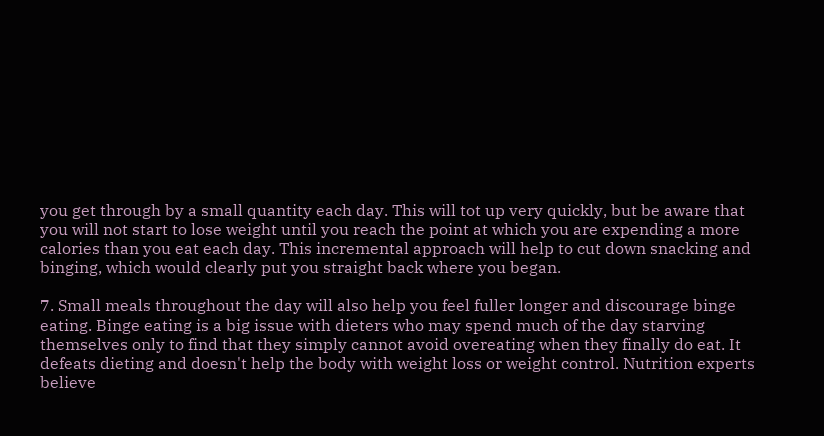you get through by a small quantity each day. This will tot up very quickly, but be aware that you will not start to lose weight until you reach the point at which you are expending a more calories than you eat each day. This incremental approach will help to cut down snacking and binging, which would clearly put you straight back where you began.

7. Small meals throughout the day will also help you feel fuller longer and discourage binge eating. Binge eating is a big issue with dieters who may spend much of the day starving themselves only to find that they simply cannot avoid overeating when they finally do eat. It defeats dieting and doesn't help the body with weight loss or weight control. Nutrition experts believe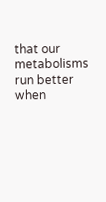that our metabolisms run better when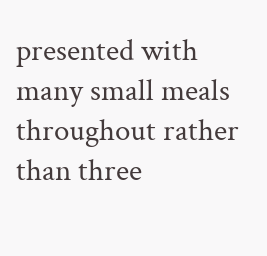presented with many small meals throughout rather than three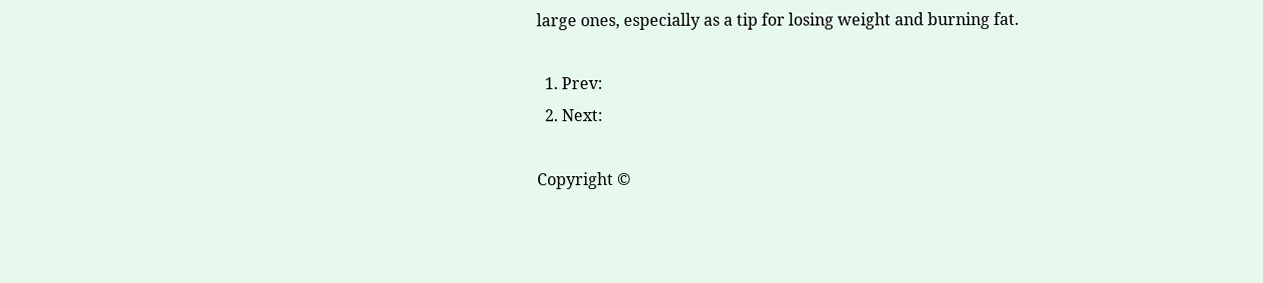large ones, especially as a tip for losing weight and burning fat.

  1. Prev:
  2. Next:

Copyright ©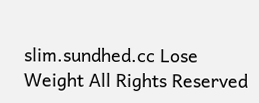slim.sundhed.cc Lose Weight All Rights Reserved